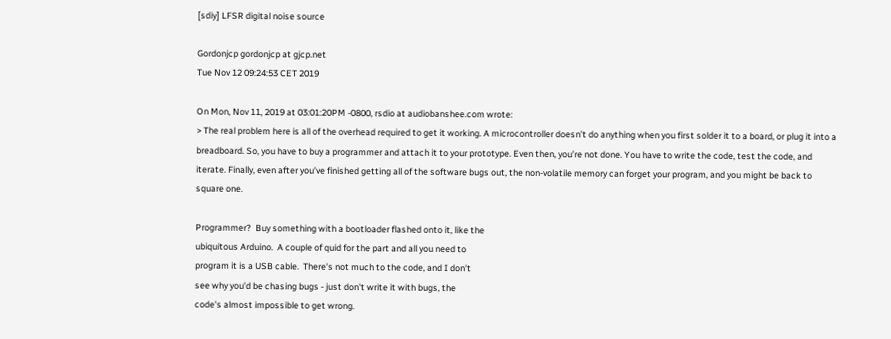[sdiy] LFSR digital noise source

Gordonjcp gordonjcp at gjcp.net
Tue Nov 12 09:24:53 CET 2019

On Mon, Nov 11, 2019 at 03:01:20PM -0800, rsdio at audiobanshee.com wrote:
> The real problem here is all of the overhead required to get it working. A microcontroller doesn’t do anything when you first solder it to a board, or plug it into a breadboard. So, you have to buy a programmer and attach it to your prototype. Even then, you’re not done. You have to write the code, test the code, and iterate. Finally, even after you’ve finished getting all of the software bugs out, the non-volatile memory can forget your program, and you might be back to square one.

Programmer?  Buy something with a bootloader flashed onto it, like the
ubiquitous Arduino.  A couple of quid for the part and all you need to
program it is a USB cable.  There's not much to the code, and I don't
see why you'd be chasing bugs - just don't write it with bugs, the
code's almost impossible to get wrong.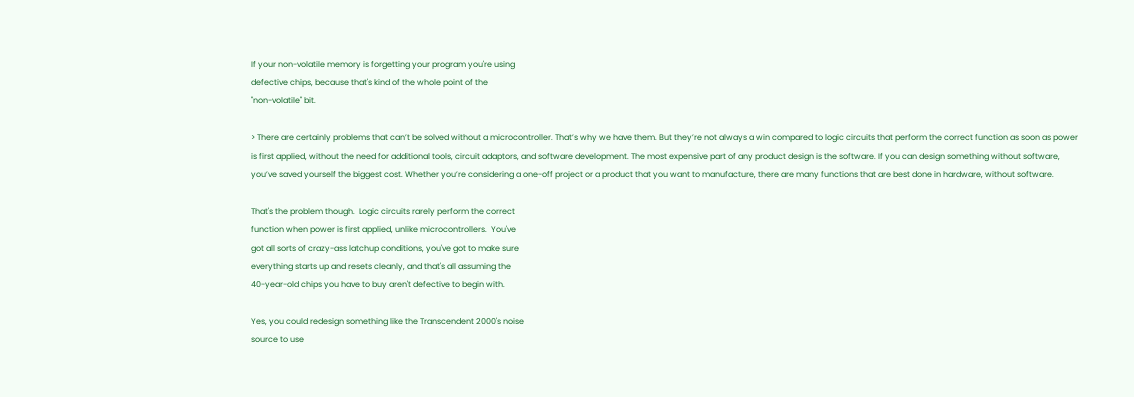If your non-volatile memory is forgetting your program you're using
defective chips, because that's kind of the whole point of the
"non-volatile" bit.

> There are certainly problems that can’t be solved without a microcontroller. That’s why we have them. But they’re not always a win compared to logic circuits that perform the correct function as soon as power is first applied, without the need for additional tools, circuit adaptors, and software development. The most expensive part of any product design is the software. If you can design something without software, you’ve saved yourself the biggest cost. Whether you’re considering a one-off project or a product that you want to manufacture, there are many functions that are best done in hardware, without software.

That's the problem though.  Logic circuits rarely perform the correct
function when power is first applied, unlike microcontrollers.  You've
got all sorts of crazy-ass latchup conditions, you've got to make sure
everything starts up and resets cleanly, and that's all assuming the
40-year-old chips you have to buy aren't defective to begin with.

Yes, you could redesign something like the Transcendent 2000's noise
source to use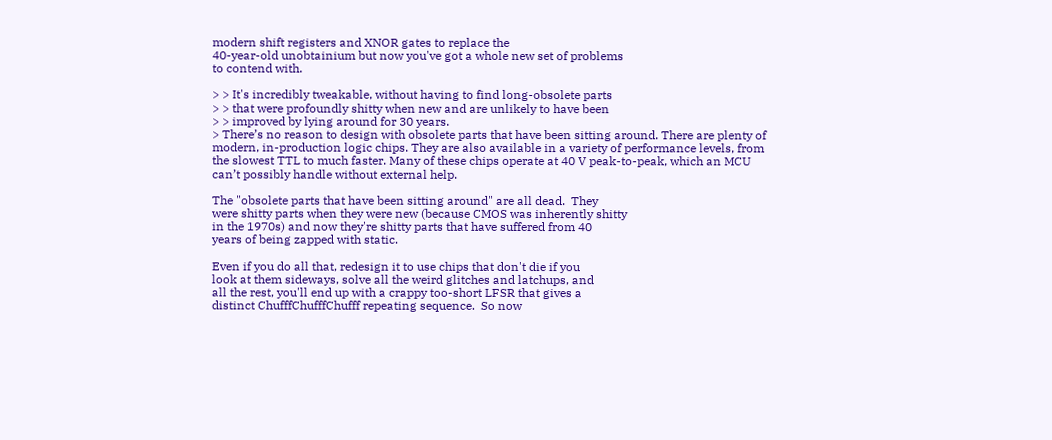modern shift registers and XNOR gates to replace the
40-year-old unobtainium but now you've got a whole new set of problems
to contend with.

> > It's incredibly tweakable, without having to find long-obsolete parts
> > that were profoundly shitty when new and are unlikely to have been
> > improved by lying around for 30 years.
> There’s no reason to design with obsolete parts that have been sitting around. There are plenty of modern, in-production logic chips. They are also available in a variety of performance levels, from the slowest TTL to much faster. Many of these chips operate at 40 V peak-to-peak, which an MCU can’t possibly handle without external help.

The "obsolete parts that have been sitting around" are all dead.  They
were shitty parts when they were new (because CMOS was inherently shitty
in the 1970s) and now they're shitty parts that have suffered from 40
years of being zapped with static.

Even if you do all that, redesign it to use chips that don't die if you
look at them sideways, solve all the weird glitches and latchups, and
all the rest, you'll end up with a crappy too-short LFSR that gives a
distinct ChufffChufffChufff repeating sequence.  So now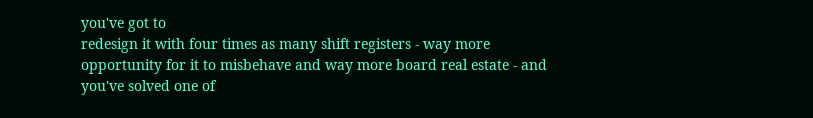you've got to
redesign it with four times as many shift registers - way more
opportunity for it to misbehave and way more board real estate - and
you've solved one of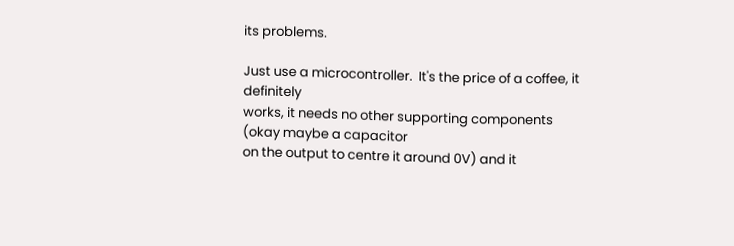its problems.

Just use a microcontroller.  It's the price of a coffee, it definitely
works, it needs no other supporting components (okay maybe a capacitor
on the output to centre it around 0V) and it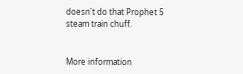doesn't do that Prophet 5
steam train chuff.


More information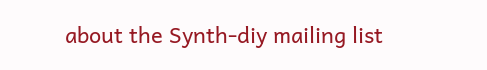about the Synth-diy mailing list